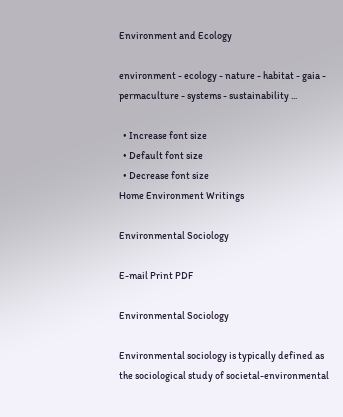Environment and Ecology

environment - ecology - nature - habitat - gaia - permaculture - systems - sustainability ...

  • Increase font size
  • Default font size
  • Decrease font size
Home Environment Writings

Environmental Sociology

E-mail Print PDF

Environmental Sociology

Environmental sociology is typically defined as the sociological study of societal-environmental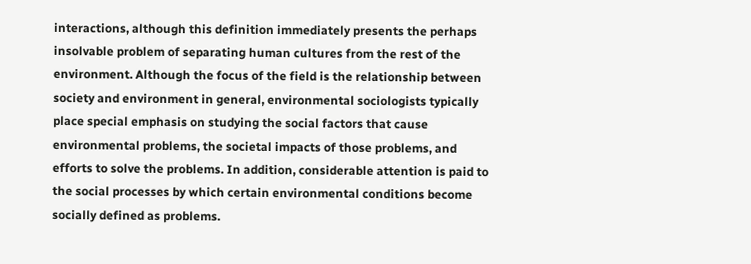interactions, although this definition immediately presents the perhaps insolvable problem of separating human cultures from the rest of the environment. Although the focus of the field is the relationship between society and environment in general, environmental sociologists typically place special emphasis on studying the social factors that cause environmental problems, the societal impacts of those problems, and efforts to solve the problems. In addition, considerable attention is paid to the social processes by which certain environmental conditions become socially defined as problems.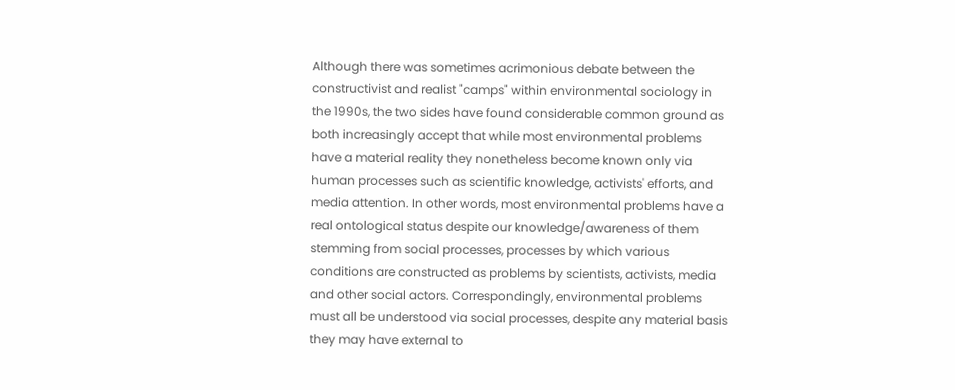Although there was sometimes acrimonious debate between the constructivist and realist "camps" within environmental sociology in the 1990s, the two sides have found considerable common ground as both increasingly accept that while most environmental problems have a material reality they nonetheless become known only via human processes such as scientific knowledge, activists' efforts, and media attention. In other words, most environmental problems have a real ontological status despite our knowledge/awareness of them stemming from social processes, processes by which various conditions are constructed as problems by scientists, activists, media and other social actors. Correspondingly, environmental problems must all be understood via social processes, despite any material basis they may have external to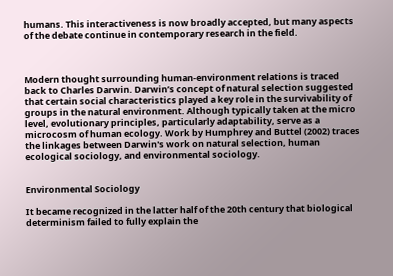humans. This interactiveness is now broadly accepted, but many aspects of the debate continue in contemporary research in the field.



Modern thought surrounding human-environment relations is traced back to Charles Darwin. Darwin’s concept of natural selection suggested that certain social characteristics played a key role in the survivability of groups in the natural environment. Although typically taken at the micro level, evolutionary principles, particularly adaptability, serve as a microcosm of human ecology. Work by Humphrey and Buttel (2002) traces the linkages between Darwin's work on natural selection, human ecological sociology, and environmental sociology.


Environmental Sociology

It became recognized in the latter half of the 20th century that biological determinism failed to fully explain the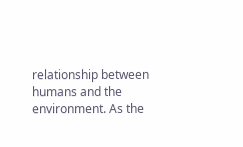relationship between humans and the environment. As the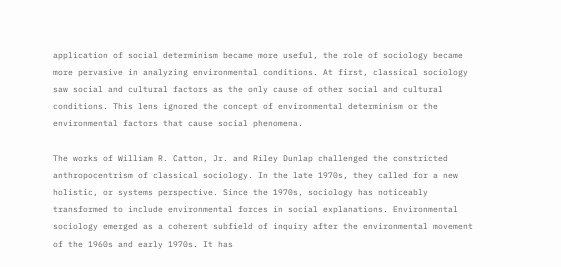application of social determinism became more useful, the role of sociology became more pervasive in analyzing environmental conditions. At first, classical sociology saw social and cultural factors as the only cause of other social and cultural conditions. This lens ignored the concept of environmental determinism or the environmental factors that cause social phenomena.

The works of William R. Catton, Jr. and Riley Dunlap challenged the constricted anthropocentrism of classical sociology. In the late 1970s, they called for a new holistic, or systems perspective. Since the 1970s, sociology has noticeably transformed to include environmental forces in social explanations. Environmental sociology emerged as a coherent subfield of inquiry after the environmental movement of the 1960s and early 1970s. It has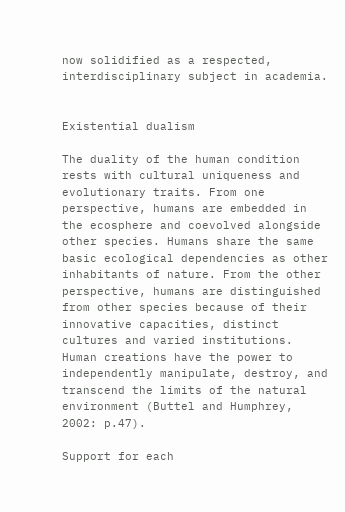now solidified as a respected, interdisciplinary subject in academia.


Existential dualism

The duality of the human condition rests with cultural uniqueness and evolutionary traits. From one perspective, humans are embedded in the ecosphere and coevolved alongside other species. Humans share the same basic ecological dependencies as other inhabitants of nature. From the other perspective, humans are distinguished from other species because of their innovative capacities, distinct cultures and varied institutions. Human creations have the power to independently manipulate, destroy, and transcend the limits of the natural environment (Buttel and Humphrey, 2002: p.47).

Support for each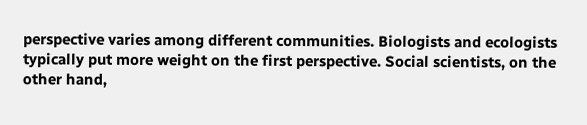perspective varies among different communities. Biologists and ecologists typically put more weight on the first perspective. Social scientists, on the other hand,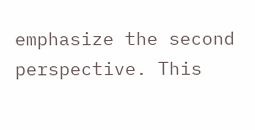emphasize the second perspective. This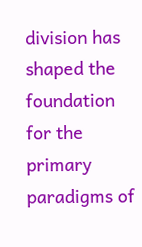division has shaped the foundation for the primary paradigms of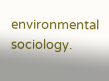environmental sociology.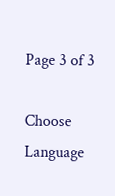Page 3 of 3

Choose Language